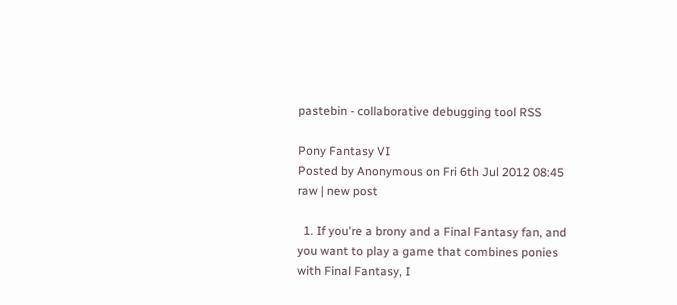pastebin - collaborative debugging tool RSS

Pony Fantasy VI
Posted by Anonymous on Fri 6th Jul 2012 08:45
raw | new post

  1. If you're a brony and a Final Fantasy fan, and you want to play a game that combines ponies with Final Fantasy, I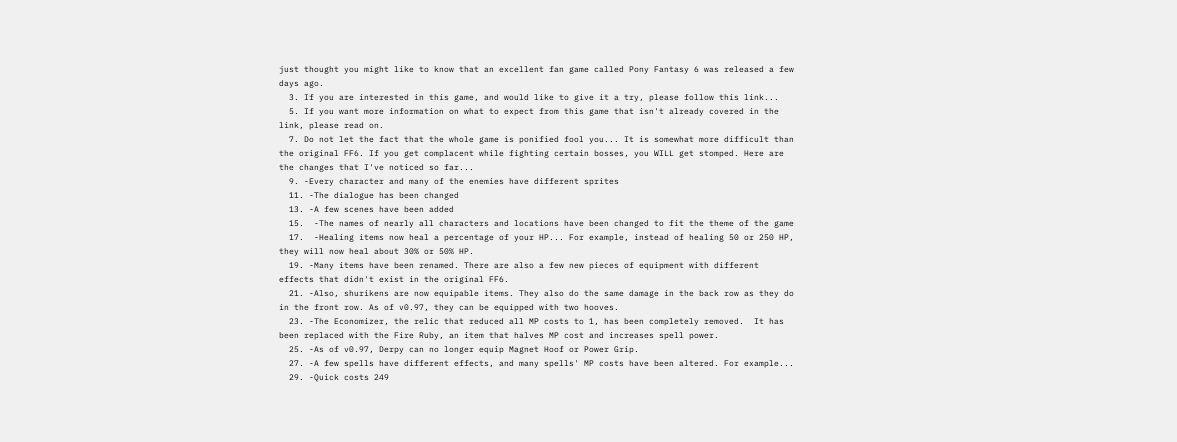just thought you might like to know that an excellent fan game called Pony Fantasy 6 was released a few days ago.
  3. If you are interested in this game, and would like to give it a try, please follow this link...
  5. If you want more information on what to expect from this game that isn't already covered in the link, please read on.
  7. Do not let the fact that the whole game is ponified fool you... It is somewhat more difficult than the original FF6. If you get complacent while fighting certain bosses, you WILL get stomped. Here are the changes that I've noticed so far...
  9. -Every character and many of the enemies have different sprites
  11. -The dialogue has been changed
  13. -A few scenes have been added
  15.  -The names of nearly all characters and locations have been changed to fit the theme of the game
  17.  -Healing items now heal a percentage of your HP... For example, instead of healing 50 or 250 HP, they will now heal about 30% or 50% HP.
  19. -Many items have been renamed. There are also a few new pieces of equipment with different effects that didn't exist in the original FF6.
  21. -Also, shurikens are now equipable items. They also do the same damage in the back row as they do in the front row. As of v0.97, they can be equipped with two hooves.
  23. -The Economizer, the relic that reduced all MP costs to 1, has been completely removed.  It has been replaced with the Fire Ruby, an item that halves MP cost and increases spell power.
  25. -As of v0.97, Derpy can no longer equip Magnet Hoof or Power Grip.
  27. -A few spells have different effects, and many spells' MP costs have been altered. For example...
  29. -Quick costs 249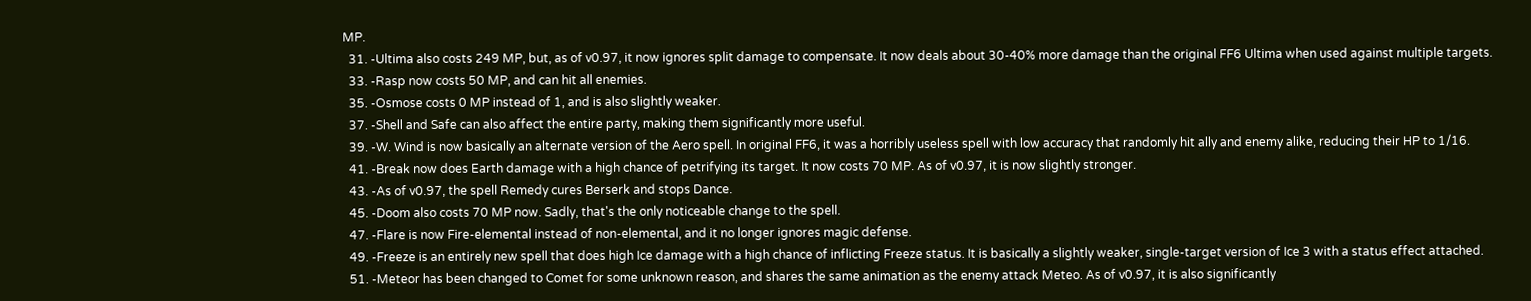MP.
  31. -Ultima also costs 249 MP, but, as of v0.97, it now ignores split damage to compensate. It now deals about 30-40% more damage than the original FF6 Ultima when used against multiple targets.
  33. -Rasp now costs 50 MP, and can hit all enemies.
  35. -Osmose costs 0 MP instead of 1, and is also slightly weaker.
  37. -Shell and Safe can also affect the entire party, making them significantly more useful.
  39. -W. Wind is now basically an alternate version of the Aero spell. In original FF6, it was a horribly useless spell with low accuracy that randomly hit ally and enemy alike, reducing their HP to 1/16.
  41. -Break now does Earth damage with a high chance of petrifying its target. It now costs 70 MP. As of v0.97, it is now slightly stronger.
  43. -As of v0.97, the spell Remedy cures Berserk and stops Dance.
  45. -Doom also costs 70 MP now. Sadly, that's the only noticeable change to the spell.
  47. -Flare is now Fire-elemental instead of non-elemental, and it no longer ignores magic defense.
  49. -Freeze is an entirely new spell that does high Ice damage with a high chance of inflicting Freeze status. It is basically a slightly weaker, single-target version of Ice 3 with a status effect attached.
  51. -Meteor has been changed to Comet for some unknown reason, and shares the same animation as the enemy attack Meteo. As of v0.97, it is also significantly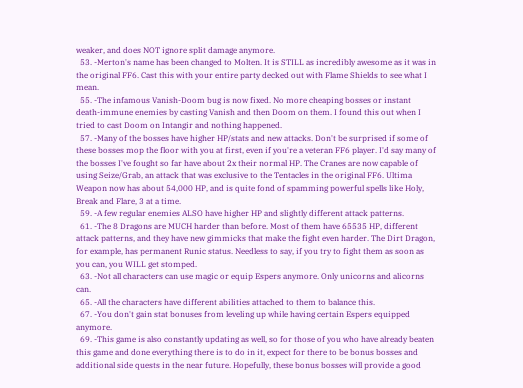weaker, and does NOT ignore split damage anymore.
  53. -Merton's name has been changed to Molten. It is STILL as incredibly awesome as it was in the original FF6. Cast this with your entire party decked out with Flame Shields to see what I mean.
  55. -The infamous Vanish-Doom bug is now fixed. No more cheaping bosses or instant death-immune enemies by casting Vanish and then Doom on them. I found this out when I tried to cast Doom on Intangir and nothing happened.
  57. -Many of the bosses have higher HP/stats and new attacks. Don't be surprised if some of these bosses mop the floor with you at first, even if you're a veteran FF6 player. I'd say many of the bosses I've fought so far have about 2x their normal HP. The Cranes are now capable of using Seize/Grab, an attack that was exclusive to the Tentacles in the original FF6. Ultima Weapon now has about 54,000 HP, and is quite fond of spamming powerful spells like Holy, Break and Flare, 3 at a time.
  59. -A few regular enemies ALSO have higher HP and slightly different attack patterns.
  61. -The 8 Dragons are MUCH harder than before. Most of them have 65535 HP, different attack patterns, and they have new gimmicks that make the fight even harder. The Dirt Dragon, for example, has permanent Runic status. Needless to say, if you try to fight them as soon as you can, you WILL get stomped.
  63. -Not all characters can use magic or equip Espers anymore. Only unicorns and alicorns can.
  65. -All the characters have different abilities attached to them to balance this.
  67. -You don't gain stat bonuses from leveling up while having certain Espers equipped anymore.
  69. -This game is also constantly updating as well, so for those of you who have already beaten this game and done everything there is to do in it, expect for there to be bonus bosses and additional side quests in the near future. Hopefully, these bonus bosses will provide a good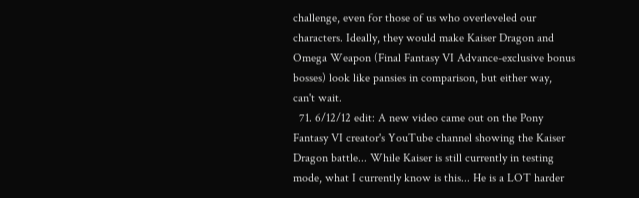challenge, even for those of us who overleveled our characters. Ideally, they would make Kaiser Dragon and Omega Weapon (Final Fantasy VI Advance-exclusive bonus bosses) look like pansies in comparison, but either way, can't wait.
  71. 6/12/12 edit: A new video came out on the Pony Fantasy VI creator's YouTube channel showing the Kaiser Dragon battle... While Kaiser is still currently in testing mode, what I currently know is this... He is a LOT harder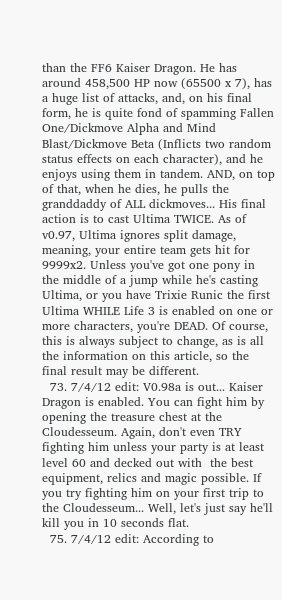than the FF6 Kaiser Dragon. He has around 458,500 HP now (65500 x 7), has a huge list of attacks, and, on his final form, he is quite fond of spamming Fallen One/Dickmove Alpha and Mind Blast/Dickmove Beta (Inflicts two random status effects on each character), and he enjoys using them in tandem. AND, on top of that, when he dies, he pulls the granddaddy of ALL dickmoves... His final action is to cast Ultima TWICE. As of v0.97, Ultima ignores split damage, meaning, your entire team gets hit for 9999x2. Unless you've got one pony in the middle of a jump while he's casting Ultima, or you have Trixie Runic the first Ultima WHILE Life 3 is enabled on one or more characters, you're DEAD. Of course, this is always subject to change, as is all the information on this article, so the final result may be different.
  73. 7/4/12 edit: V0.98a is out... Kaiser Dragon is enabled. You can fight him by opening the treasure chest at the Cloudesseum. Again, don't even TRY fighting him unless your party is at least level 60 and decked out with  the best equipment, relics and magic possible. If you try fighting him on your first trip to the Cloudesseum... Well, let's just say he'll kill you in 10 seconds flat.
  75. 7/4/12 edit: According to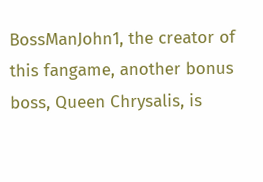BossManJohn1, the creator of this fangame, another bonus boss, Queen Chrysalis, is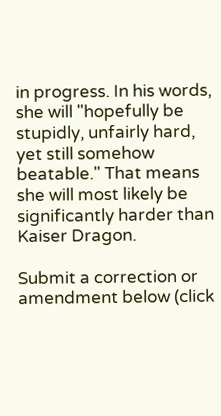in progress. In his words, she will "hopefully be stupidly, unfairly hard, yet still somehow beatable." That means she will most likely be significantly harder than Kaiser Dragon.

Submit a correction or amendment below (click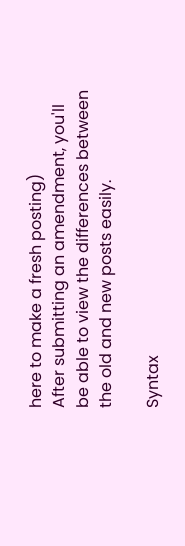here to make a fresh posting)
After submitting an amendment, you'll be able to view the differences between the old and new posts easily.

Syntax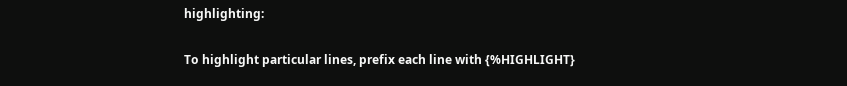highlighting:

To highlight particular lines, prefix each line with {%HIGHLIGHT}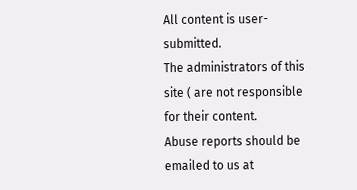All content is user-submitted.
The administrators of this site ( are not responsible for their content.
Abuse reports should be emailed to us at